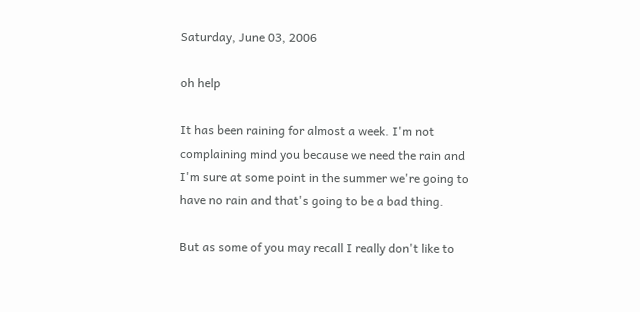Saturday, June 03, 2006

oh help

It has been raining for almost a week. I'm not complaining mind you because we need the rain and I'm sure at some point in the summer we're going to have no rain and that's going to be a bad thing.

But as some of you may recall I really don't like to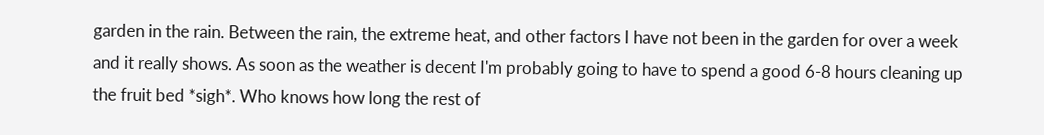garden in the rain. Between the rain, the extreme heat, and other factors I have not been in the garden for over a week and it really shows. As soon as the weather is decent I'm probably going to have to spend a good 6-8 hours cleaning up the fruit bed *sigh*. Who knows how long the rest of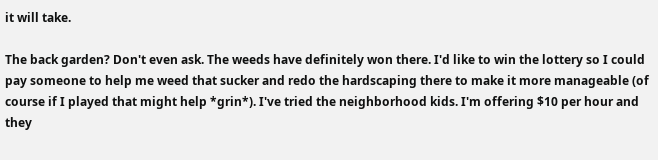it will take.

The back garden? Don't even ask. The weeds have definitely won there. I'd like to win the lottery so I could pay someone to help me weed that sucker and redo the hardscaping there to make it more manageable (of course if I played that might help *grin*). I've tried the neighborhood kids. I'm offering $10 per hour and they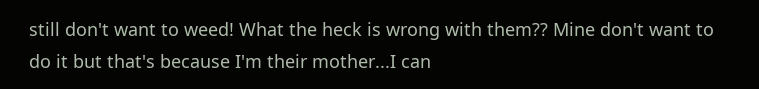still don't want to weed! What the heck is wrong with them?? Mine don't want to do it but that's because I'm their mother...I can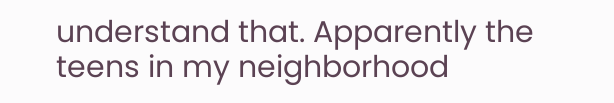understand that. Apparently the teens in my neighborhood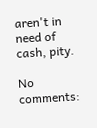aren't in need of cash, pity.

No comments: